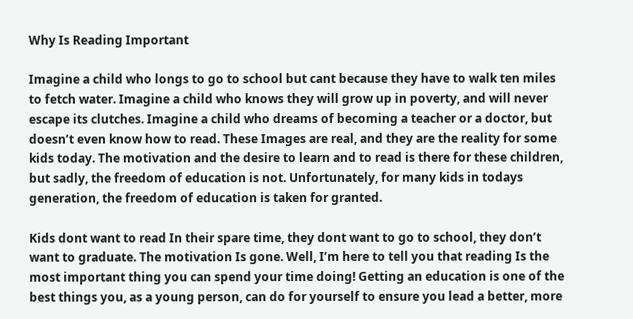Why Is Reading Important

Imagine a child who longs to go to school but cant because they have to walk ten miles to fetch water. Imagine a child who knows they will grow up in poverty, and will never escape its clutches. Imagine a child who dreams of becoming a teacher or a doctor, but doesn’t even know how to read. These Images are real, and they are the reality for some kids today. The motivation and the desire to learn and to read is there for these children, but sadly, the freedom of education is not. Unfortunately, for many kids in todays generation, the freedom of education is taken for granted.

Kids dont want to read In their spare time, they dont want to go to school, they don’t want to graduate. The motivation Is gone. Well, I’m here to tell you that reading Is the most important thing you can spend your time doing! Getting an education is one of the best things you, as a young person, can do for yourself to ensure you lead a better, more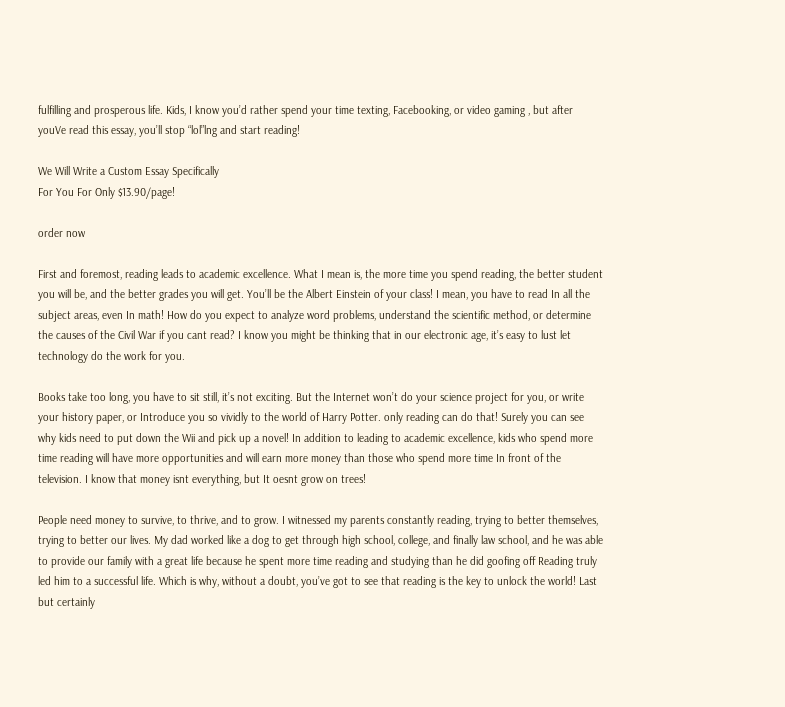fulfilling and prosperous life. Kids, I know you’d rather spend your time texting, Facebooking, or video gaming , but after youVe read this essay, you’ll stop “lol”lng and start reading!

We Will Write a Custom Essay Specifically
For You For Only $13.90/page!

order now

First and foremost, reading leads to academic excellence. What I mean is, the more time you spend reading, the better student you will be, and the better grades you will get. You’ll be the Albert Einstein of your class! I mean, you have to read In all the subject areas, even In math! How do you expect to analyze word problems, understand the scientific method, or determine the causes of the Civil War if you cant read? I know you might be thinking that in our electronic age, it’s easy to lust let technology do the work for you.

Books take too long, you have to sit still, it’s not exciting. But the Internet won’t do your science project for you, or write your history paper, or Introduce you so vividly to the world of Harry Potter. only reading can do that! Surely you can see why kids need to put down the Wii and pick up a novel! In addition to leading to academic excellence, kids who spend more time reading will have more opportunities and will earn more money than those who spend more time In front of the television. I know that money isnt everything, but It oesnt grow on trees!

People need money to survive, to thrive, and to grow. I witnessed my parents constantly reading, trying to better themselves, trying to better our lives. My dad worked like a dog to get through high school, college, and finally law school, and he was able to provide our family with a great life because he spent more time reading and studying than he did goofing off Reading truly led him to a successful life. Which is why, without a doubt, you’ve got to see that reading is the key to unlock the world! Last but certainly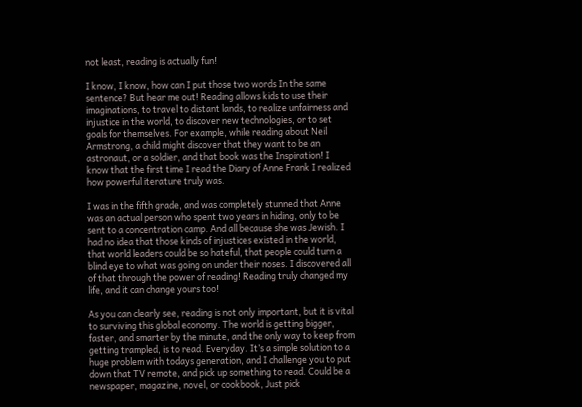not least, reading is actually fun!

I know, I know, how can I put those two words In the same sentence? But hear me out! Reading allows kids to use their imaginations, to travel to distant lands, to realize unfairness and injustice in the world, to discover new technologies, or to set goals for themselves. For example, while reading about Neil Armstrong, a child might discover that they want to be an astronaut, or a soldier, and that book was the Inspiration! I know that the first time I read the Diary of Anne Frank I realized how powerful iterature truly was.

I was in the fifth grade, and was completely stunned that Anne was an actual person who spent two years in hiding, only to be sent to a concentration camp. And all because she was Jewish. I had no idea that those kinds of injustices existed in the world, that world leaders could be so hateful, that people could turn a blind eye to what was going on under their noses. I discovered all of that through the power of reading! Reading truly changed my life, and it can change yours too!

As you can clearly see, reading is not only important, but it is vital to surviving this global economy. The world is getting bigger, faster, and smarter by the minute, and the only way to keep from getting trampled, is to read. Everyday. It’s a simple solution to a huge problem with todays generation, and I challenge you to put down that TV remote, and pick up something to read. Could be a newspaper, magazine, novel, or cookbook, Just pick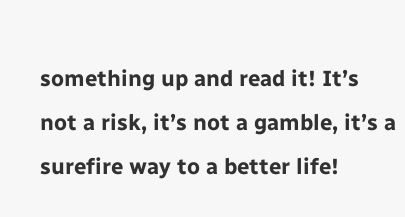something up and read it! It’s not a risk, it’s not a gamble, it’s a surefire way to a better life!